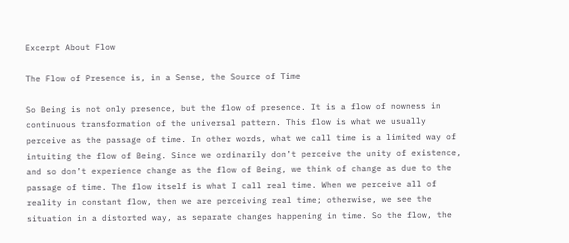Excerpt About Flow

The Flow of Presence is, in a Sense, the Source of Time

So Being is not only presence, but the flow of presence. It is a flow of nowness in continuous transformation of the universal pattern. This flow is what we usually perceive as the passage of time. In other words, what we call time is a limited way of intuiting the flow of Being. Since we ordinarily don’t perceive the unity of existence, and so don’t experience change as the flow of Being, we think of change as due to the passage of time. The flow itself is what I call real time. When we perceive all of reality in constant flow, then we are perceiving real time; otherwise, we see the situation in a distorted way, as separate changes happening in time. So the flow, the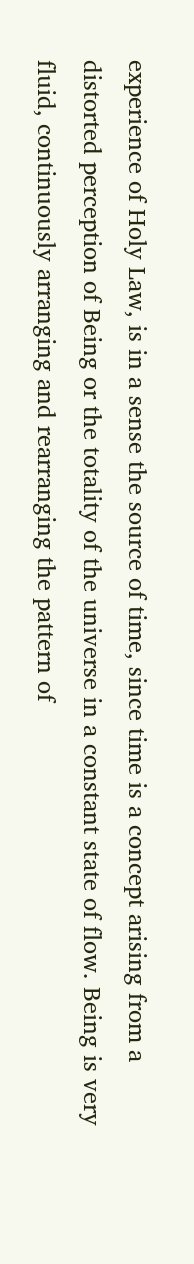experience of Holy Law, is in a sense the source of time, since time is a concept arising from a distorted perception of Being or the totality of the universe in a constant state of flow. Being is very fluid, continuously arranging and rearranging the pattern of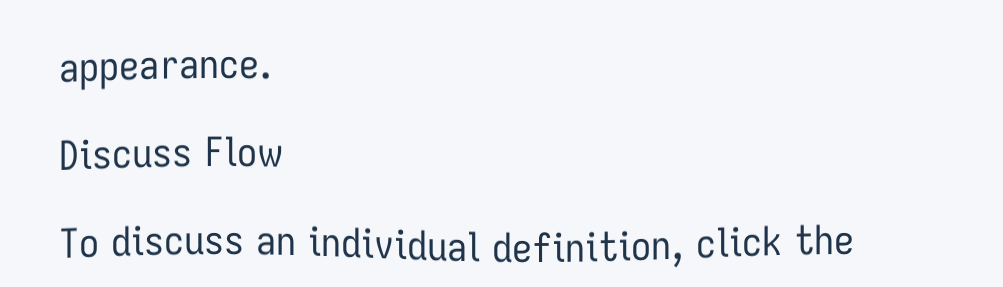appearance.

Discuss Flow

To discuss an individual definition, click the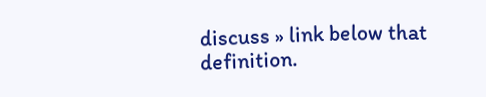discuss » link below that definition.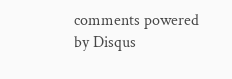comments powered by Disqus